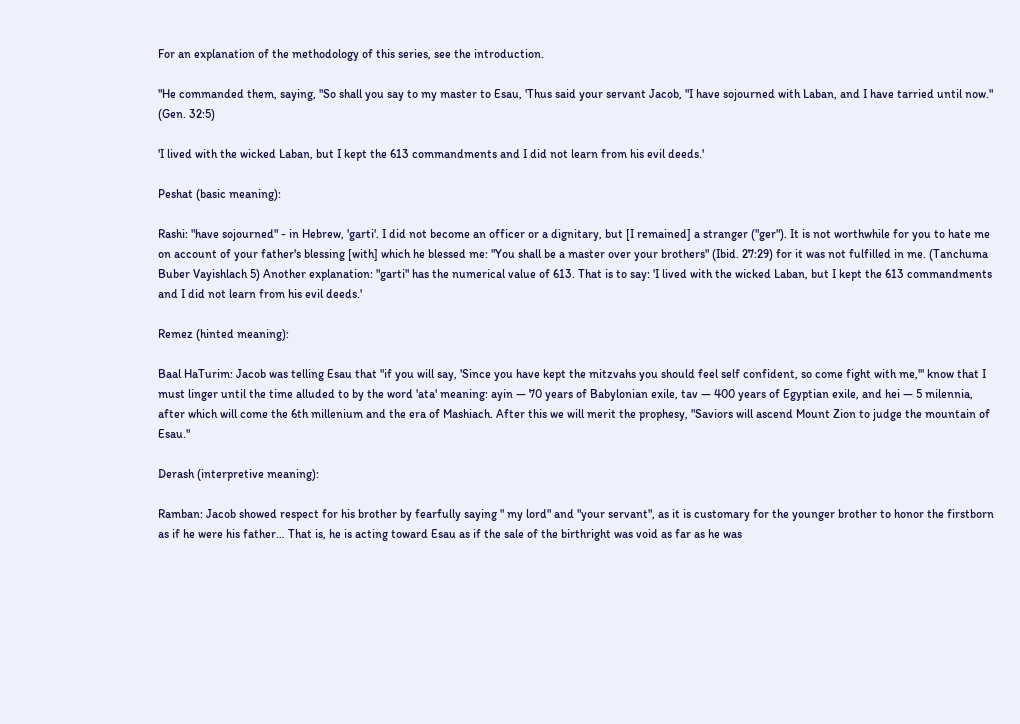For an explanation of the methodology of this series, see the introduction.

"He commanded them, saying, "So shall you say to my master to Esau, 'Thus said your servant Jacob, "I have sojourned with Laban, and I have tarried until now." (Gen. 32:5)

'I lived with the wicked Laban, but I kept the 613 commandments and I did not learn from his evil deeds.'

Peshat (basic meaning):

Rashi: "have sojourned" - in Hebrew, 'garti'. I did not become an officer or a dignitary, but [I remained] a stranger ("ger"). It is not worthwhile for you to hate me on account of your father's blessing [with] which he blessed me: "You shall be a master over your brothers" (Ibid. 27:29) for it was not fulfilled in me. (Tanchuma Buber Vayishlach 5) Another explanation: "garti" has the numerical value of 613. That is to say: 'I lived with the wicked Laban, but I kept the 613 commandments and I did not learn from his evil deeds.'

Remez (hinted meaning):

Baal HaTurim: Jacob was telling Esau that "if you will say, 'Since you have kept the mitzvahs you should feel self confident, so come fight with me,'" know that I must linger until the time alluded to by the word 'ata' meaning: ayin — 70 years of Babylonian exile, tav — 400 years of Egyptian exile, and hei — 5 milennia, after which will come the 6th millenium and the era of Mashiach. After this we will merit the prophesy, "Saviors will ascend Mount Zion to judge the mountain of Esau."

Derash (interpretive meaning):

Ramban: Jacob showed respect for his brother by fearfully saying " my lord" and "your servant", as it is customary for the younger brother to honor the firstborn as if he were his father… That is, he is acting toward Esau as if the sale of the birthright was void as far as he was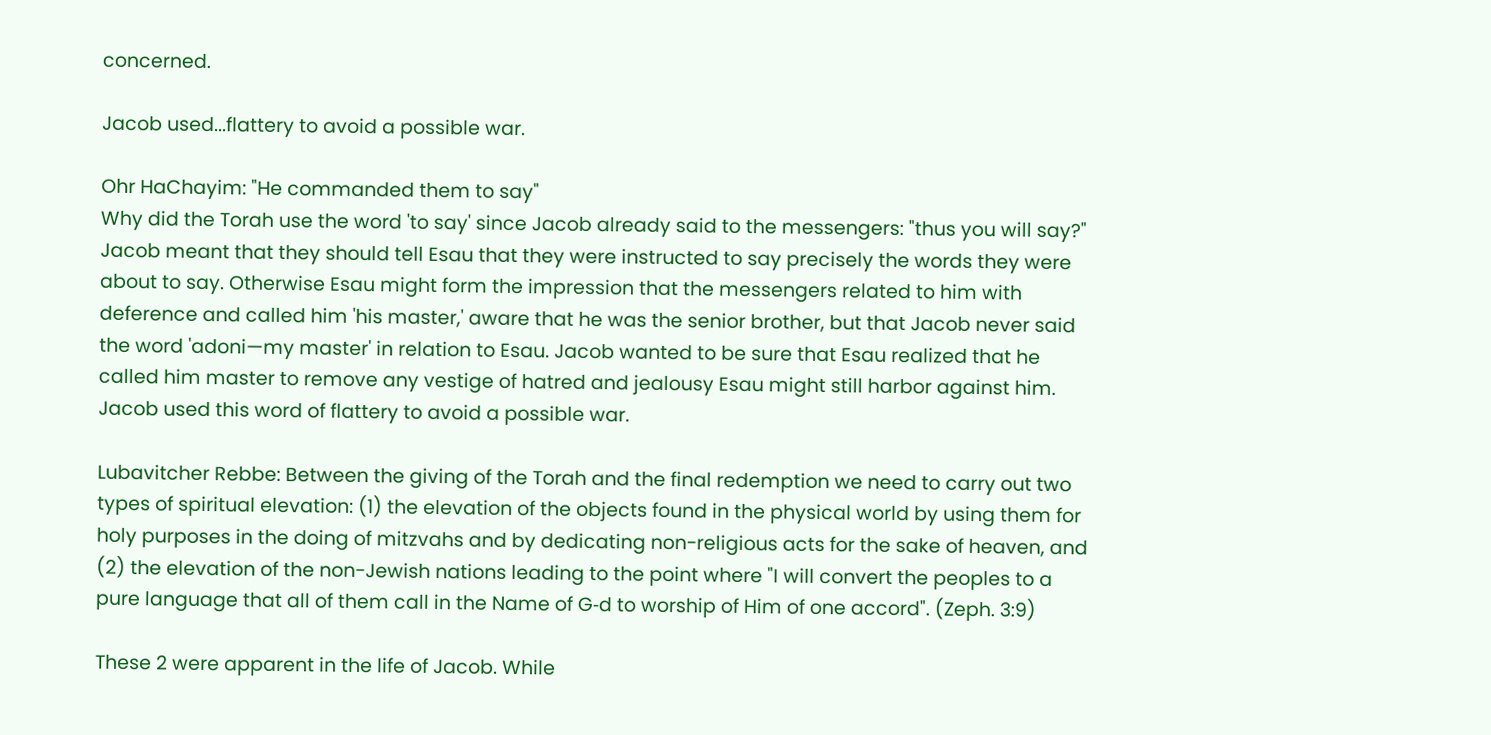concerned.

Jacob used...flattery to avoid a possible war.

Ohr HaChayim: "He commanded them to say"
Why did the Torah use the word 'to say' since Jacob already said to the messengers: "thus you will say?" Jacob meant that they should tell Esau that they were instructed to say precisely the words they were about to say. Otherwise Esau might form the impression that the messengers related to him with deference and called him 'his master,' aware that he was the senior brother, but that Jacob never said the word 'adoni—my master' in relation to Esau. Jacob wanted to be sure that Esau realized that he called him master to remove any vestige of hatred and jealousy Esau might still harbor against him. Jacob used this word of flattery to avoid a possible war.

Lubavitcher Rebbe: Between the giving of the Torah and the final redemption we need to carry out two types of spiritual elevation: (1) the elevation of the objects found in the physical world by using them for holy purposes in the doing of mitzvahs and by dedicating non-religious acts for the sake of heaven, and (2) the elevation of the non-Jewish nations leading to the point where "I will convert the peoples to a pure language that all of them call in the Name of G‑d to worship of Him of one accord". (Zeph. 3:9)

These 2 were apparent in the life of Jacob. While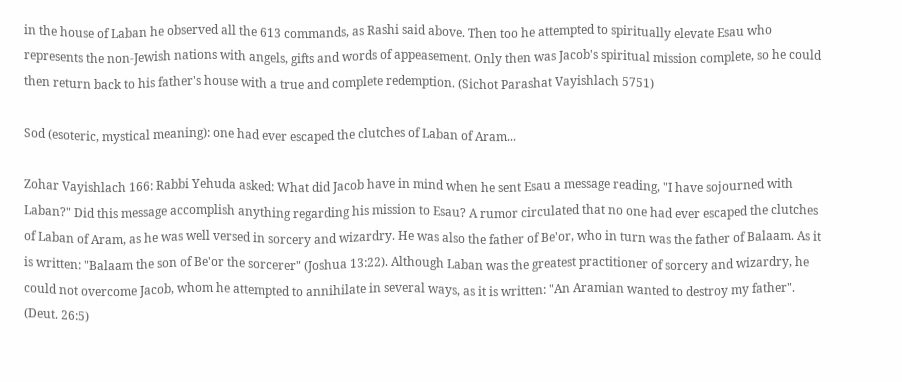in the house of Laban he observed all the 613 commands, as Rashi said above. Then too he attempted to spiritually elevate Esau who represents the non-Jewish nations with angels, gifts and words of appeasement. Only then was Jacob's spiritual mission complete, so he could then return back to his father's house with a true and complete redemption. (Sichot Parashat Vayishlach 5751)

Sod (esoteric, mystical meaning): one had ever escaped the clutches of Laban of Aram...

Zohar Vayishlach 166: Rabbi Yehuda asked: What did Jacob have in mind when he sent Esau a message reading, "I have sojourned with Laban?" Did this message accomplish anything regarding his mission to Esau? A rumor circulated that no one had ever escaped the clutches of Laban of Aram, as he was well versed in sorcery and wizardry. He was also the father of Be'or, who in turn was the father of Balaam. As it is written: "Balaam the son of Be'or the sorcerer" (Joshua 13:22). Although Laban was the greatest practitioner of sorcery and wizardry, he could not overcome Jacob, whom he attempted to annihilate in several ways, as it is written: "An Aramian wanted to destroy my father". (Deut. 26:5)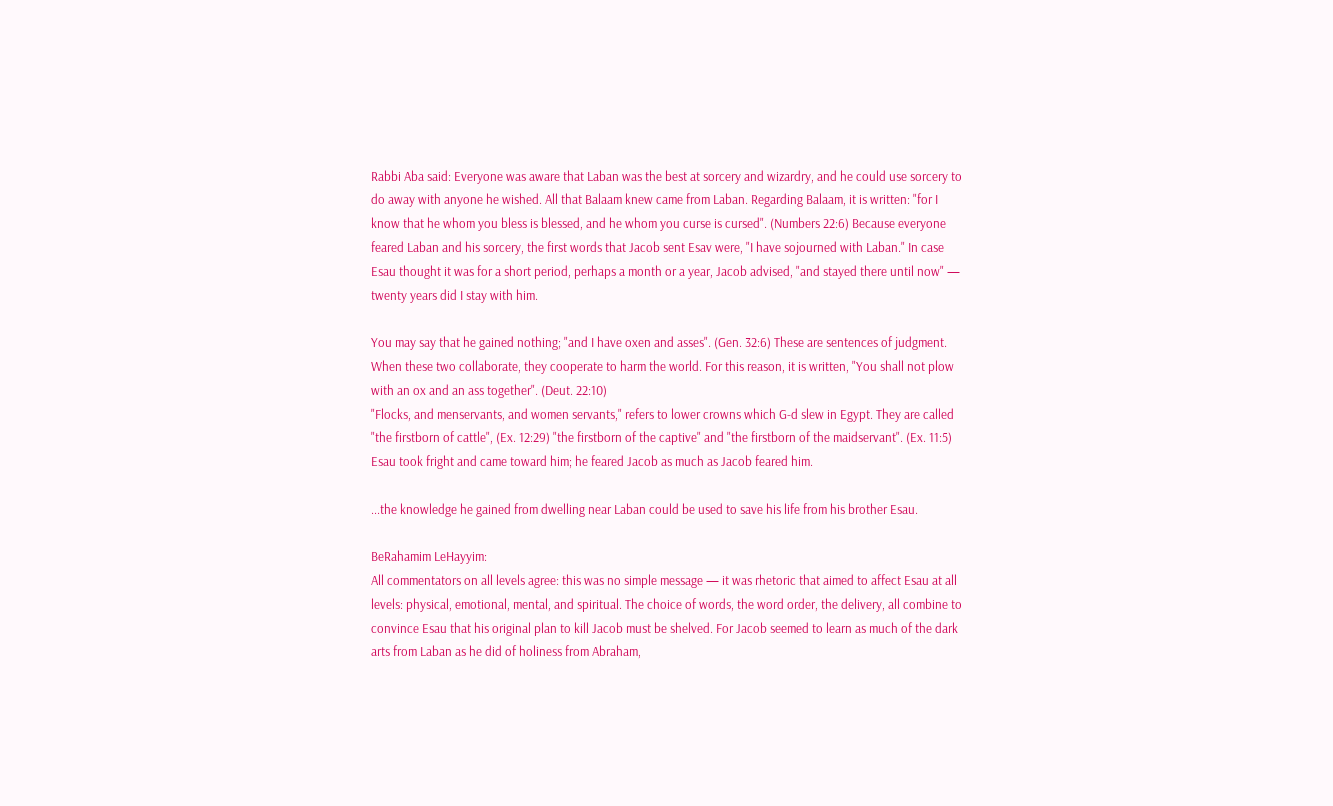Rabbi Aba said: Everyone was aware that Laban was the best at sorcery and wizardry, and he could use sorcery to do away with anyone he wished. All that Balaam knew came from Laban. Regarding Balaam, it is written: "for I know that he whom you bless is blessed, and he whom you curse is cursed". (Numbers 22:6) Because everyone feared Laban and his sorcery, the first words that Jacob sent Esav were, "I have sojourned with Laban." In case Esau thought it was for a short period, perhaps a month or a year, Jacob advised, "and stayed there until now" — twenty years did I stay with him.

You may say that he gained nothing; "and I have oxen and asses". (Gen. 32:6) These are sentences of judgment. When these two collaborate, they cooperate to harm the world. For this reason, it is written, "You shall not plow with an ox and an ass together". (Deut. 22:10)
"Flocks, and menservants, and women servants," refers to lower crowns which G‑d slew in Egypt. They are called "the firstborn of cattle", (Ex. 12:29) "the firstborn of the captive" and "the firstborn of the maidservant". (Ex. 11:5) Esau took fright and came toward him; he feared Jacob as much as Jacob feared him.

...the knowledge he gained from dwelling near Laban could be used to save his life from his brother Esau.

BeRahamim LeHayyim:
All commentators on all levels agree: this was no simple message — it was rhetoric that aimed to affect Esau at all levels: physical, emotional, mental, and spiritual. The choice of words, the word order, the delivery, all combine to convince Esau that his original plan to kill Jacob must be shelved. For Jacob seemed to learn as much of the dark arts from Laban as he did of holiness from Abraham,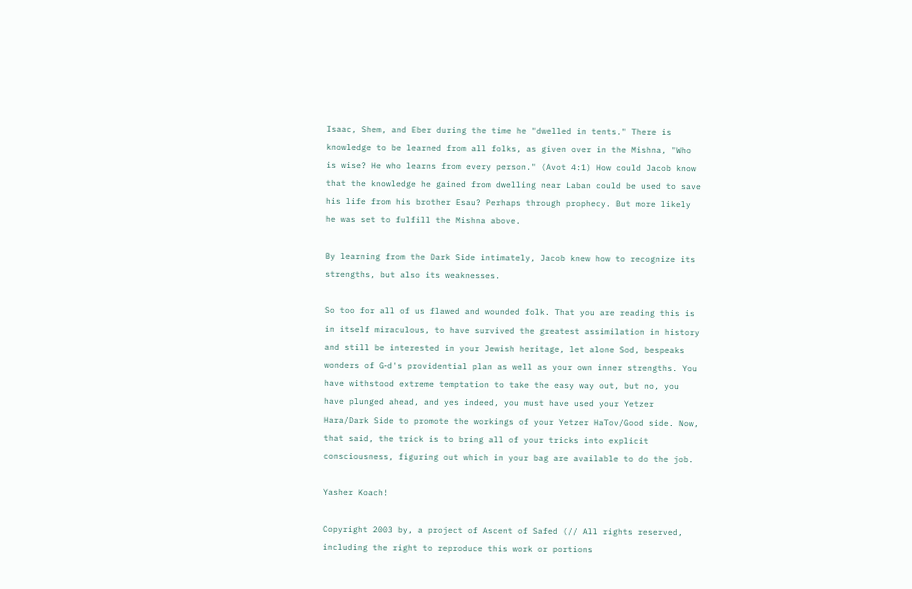Isaac, Shem, and Eber during the time he "dwelled in tents." There is knowledge to be learned from all folks, as given over in the Mishna, "Who is wise? He who learns from every person." (Avot 4:1) How could Jacob know that the knowledge he gained from dwelling near Laban could be used to save his life from his brother Esau? Perhaps through prophecy. But more likely he was set to fulfill the Mishna above.

By learning from the Dark Side intimately, Jacob knew how to recognize its strengths, but also its weaknesses.

So too for all of us flawed and wounded folk. That you are reading this is in itself miraculous, to have survived the greatest assimilation in history and still be interested in your Jewish heritage, let alone Sod, bespeaks wonders of G‑d's providential plan as well as your own inner strengths. You have withstood extreme temptation to take the easy way out, but no, you have plunged ahead, and yes indeed, you must have used your Yetzer Hara/Dark Side to promote the workings of your Yetzer HaTov/Good side. Now, that said, the trick is to bring all of your tricks into explicit consciousness, figuring out which in your bag are available to do the job.

Yasher Koach!

Copyright 2003 by, a project of Ascent of Safed (// All rights reserved, including the right to reproduce this work or portions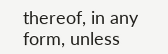thereof, in any form, unless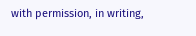with permission, in writing,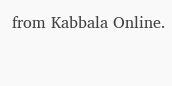from Kabbala Online.